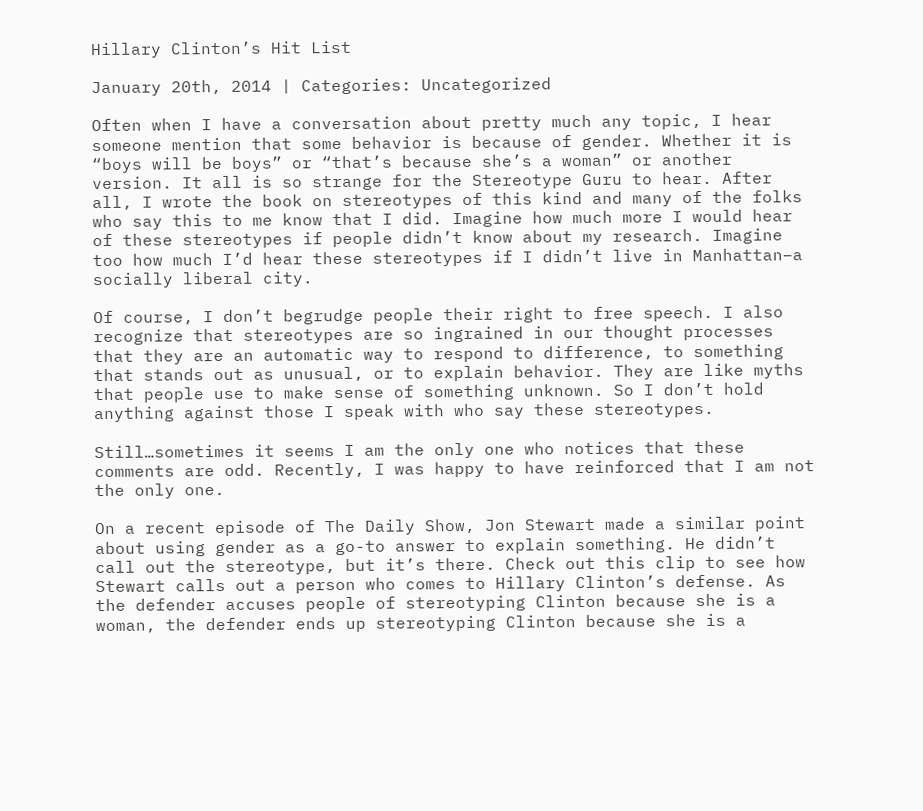Hillary Clinton’s Hit List

January 20th, 2014 | Categories: Uncategorized

Often when I have a conversation about pretty much any topic, I hear someone mention that some behavior is because of gender. Whether it is “boys will be boys” or “that’s because she’s a woman” or another version. It all is so strange for the Stereotype Guru to hear. After all, I wrote the book on stereotypes of this kind and many of the folks who say this to me know that I did. Imagine how much more I would hear of these stereotypes if people didn’t know about my research. Imagine too how much I’d hear these stereotypes if I didn’t live in Manhattan–a socially liberal city.

Of course, I don’t begrudge people their right to free speech. I also recognize that stereotypes are so ingrained in our thought processes that they are an automatic way to respond to difference, to something that stands out as unusual, or to explain behavior. They are like myths that people use to make sense of something unknown. So I don’t hold anything against those I speak with who say these stereotypes.

Still…sometimes it seems I am the only one who notices that these comments are odd. Recently, I was happy to have reinforced that I am not the only one.

On a recent episode of The Daily Show, Jon Stewart made a similar point about using gender as a go-to answer to explain something. He didn’t call out the stereotype, but it’s there. Check out this clip to see how Stewart calls out a person who comes to Hillary Clinton’s defense. As the defender accuses people of stereotyping Clinton because she is a woman, the defender ends up stereotyping Clinton because she is a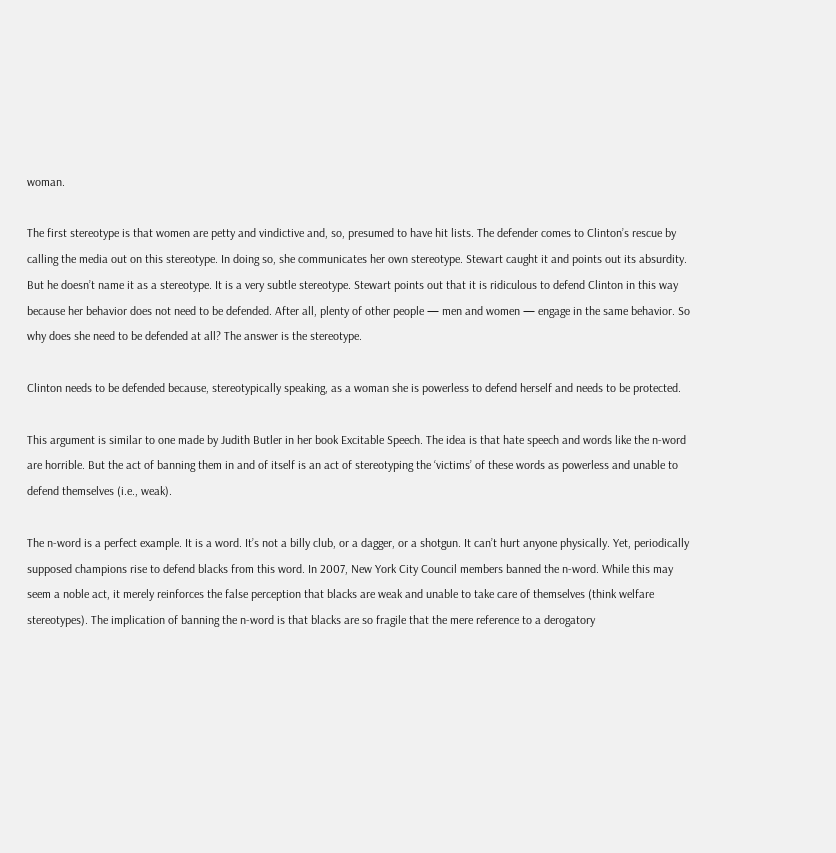woman.

The first stereotype is that women are petty and vindictive and, so, presumed to have hit lists. The defender comes to Clinton’s rescue by calling the media out on this stereotype. In doing so, she communicates her own stereotype. Stewart caught it and points out its absurdity. But he doesn’t name it as a stereotype. It is a very subtle stereotype. Stewart points out that it is ridiculous to defend Clinton in this way because her behavior does not need to be defended. After all, plenty of other people — men and women — engage in the same behavior. So why does she need to be defended at all? The answer is the stereotype.

Clinton needs to be defended because, stereotypically speaking, as a woman she is powerless to defend herself and needs to be protected.

This argument is similar to one made by Judith Butler in her book Excitable Speech. The idea is that hate speech and words like the n-word are horrible. But the act of banning them in and of itself is an act of stereotyping the ‘victims’ of these words as powerless and unable to defend themselves (i.e., weak).

The n-word is a perfect example. It is a word. It’s not a billy club, or a dagger, or a shotgun. It can’t hurt anyone physically. Yet, periodically supposed champions rise to defend blacks from this word. In 2007, New York City Council members banned the n-word. While this may seem a noble act, it merely reinforces the false perception that blacks are weak and unable to take care of themselves (think welfare stereotypes). The implication of banning the n-word is that blacks are so fragile that the mere reference to a derogatory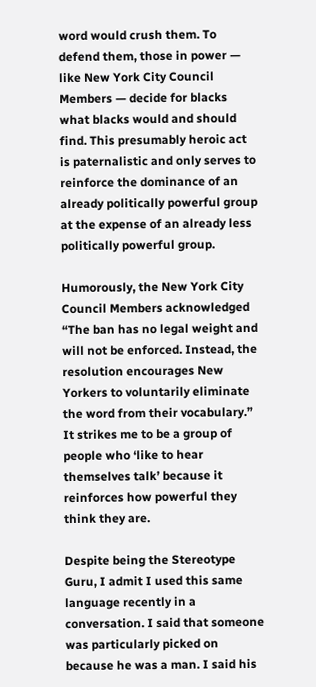word would crush them. To defend them, those in power — like New York City Council Members — decide for blacks what blacks would and should find. This presumably heroic act is paternalistic and only serves to reinforce the dominance of an already politically powerful group at the expense of an already less politically powerful group.

Humorously, the New York City Council Members acknowledged “The ban has no legal weight and will not be enforced. Instead, the resolution encourages New Yorkers to voluntarily eliminate the word from their vocabulary.” It strikes me to be a group of people who ‘like to hear themselves talk’ because it reinforces how powerful they think they are.

Despite being the Stereotype Guru, I admit I used this same language recently in a conversation. I said that someone was particularly picked on because he was a man. I said his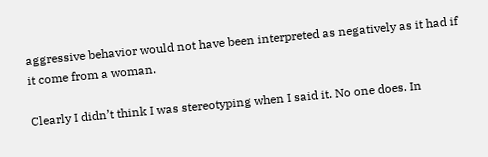aggressive behavior would not have been interpreted as negatively as it had if it come from a woman.

Clearly I didn’t think I was stereotyping when I said it. No one does. In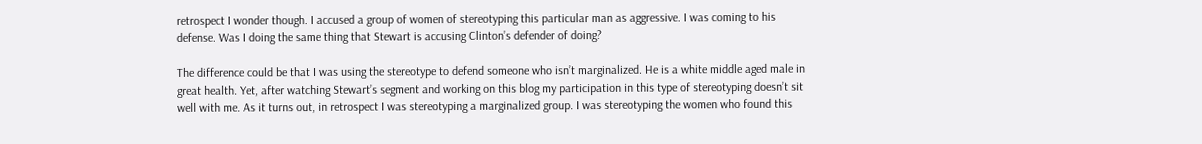retrospect I wonder though. I accused a group of women of stereotyping this particular man as aggressive. I was coming to his defense. Was I doing the same thing that Stewart is accusing Clinton’s defender of doing?

The difference could be that I was using the stereotype to defend someone who isn’t marginalized. He is a white middle aged male in great health. Yet, after watching Stewart’s segment and working on this blog my participation in this type of stereotyping doesn’t sit well with me. As it turns out, in retrospect I was stereotyping a marginalized group. I was stereotyping the women who found this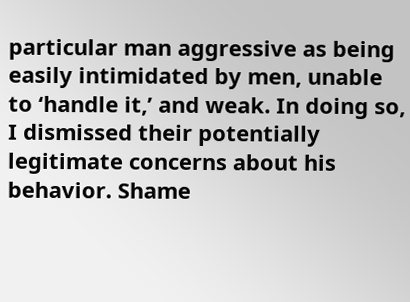particular man aggressive as being easily intimidated by men, unable to ‘handle it,’ and weak. In doing so, I dismissed their potentially legitimate concerns about his behavior. Shame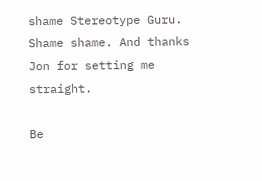shame Stereotype Guru. Shame shame. And thanks Jon for setting me straight.

Be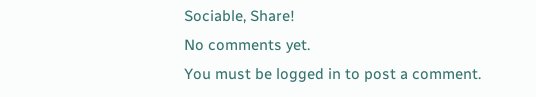Sociable, Share!
No comments yet.
You must be logged in to post a comment.